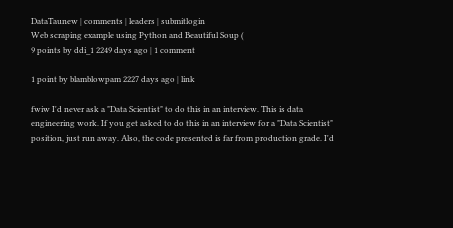DataTaunew | comments | leaders | submitlogin
Web scraping example using Python and Beautiful Soup (
9 points by ddi_1 2249 days ago | 1 comment

1 point by blamblowpam 2227 days ago | link

fwiw I'd never ask a "Data Scientist" to do this in an interview. This is data engineering work. If you get asked to do this in an interview for a "Data Scientist" position, just run away. Also, the code presented is far from production grade. I'd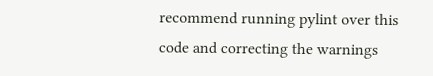recommend running pylint over this code and correcting the warnings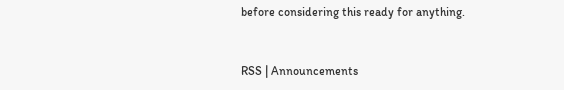before considering this ready for anything.


RSS | Announcements